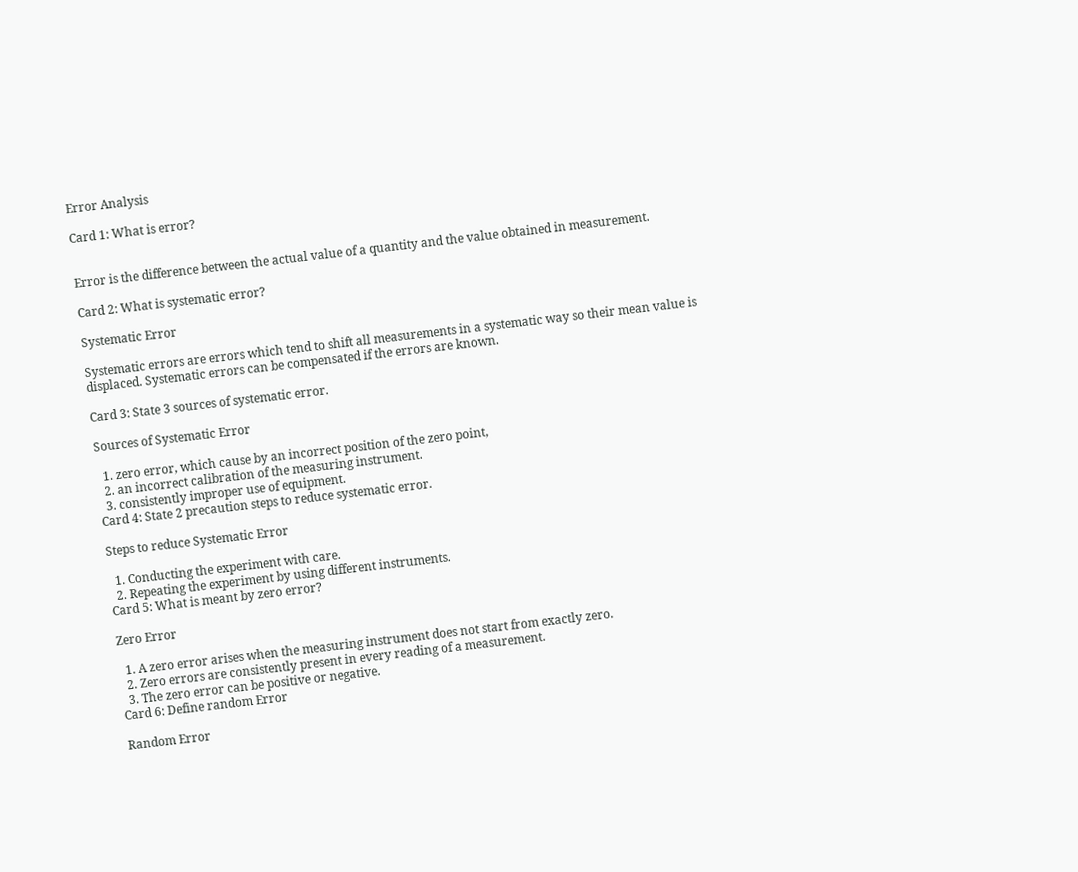Error Analysis

Card 1: What is error?


Error is the difference between the actual value of a quantity and the value obtained in measurement.

Card 2: What is systematic error?

Systematic Error

Systematic errors are errors which tend to shift all measurements in a systematic way so their mean value is displaced. Systematic errors can be compensated if the errors are known.

Card 3: State 3 sources of systematic error.

Sources of Systematic Error

  1. zero error, which cause by an incorrect position of the zero point,
  2. an incorrect calibration of the measuring instrument.
  3. consistently improper use of equipment.
Card 4: State 2 precaution steps to reduce systematic error.

Steps to reduce Systematic Error

  1. Conducting the experiment with care.
  2. Repeating the experiment by using different instruments.
Card 5: What is meant by zero error?

Zero Error

  1. A zero error arises when the measuring instrument does not start from exactly zero.
  2. Zero errors are consistently present in every reading of a measurement.
  3. The zero error can be positive or negative.
Card 6: Define random Error

Random Error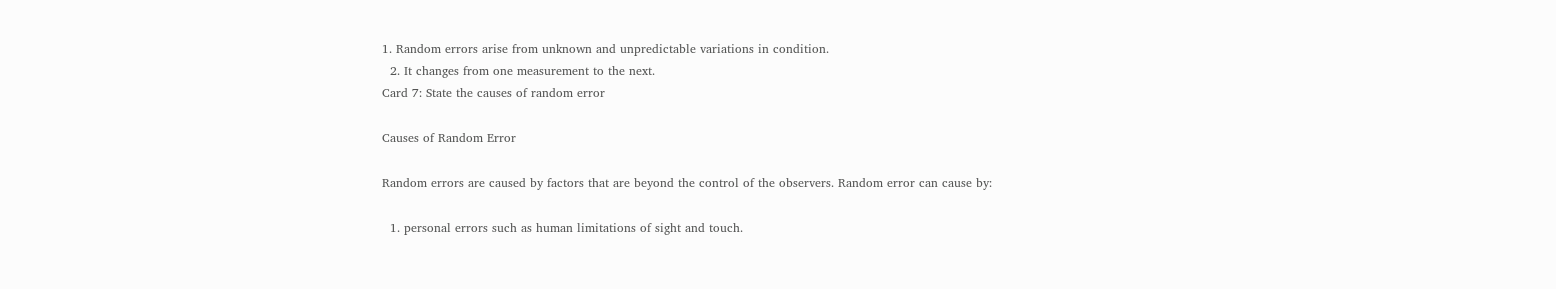1. Random errors arise from unknown and unpredictable variations in condition.
  2. It changes from one measurement to the next.
Card 7: State the causes of random error

Causes of Random Error

Random errors are caused by factors that are beyond the control of the observers. Random error can cause by:

  1. personal errors such as human limitations of sight and touch.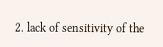2. lack of sensitivity of the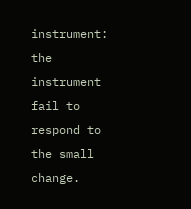instrument: the instrument fail to respond to the small change.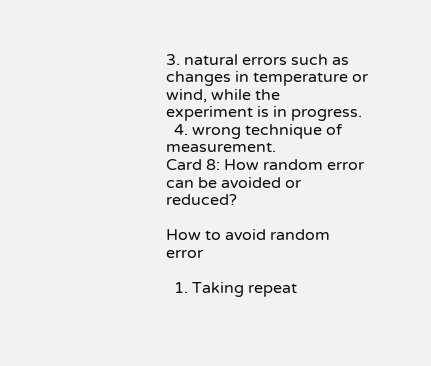3. natural errors such as changes in temperature or wind, while the experiment is in progress.
  4. wrong technique of measurement.
Card 8: How random error can be avoided or reduced?

How to avoid random error

  1. Taking repeat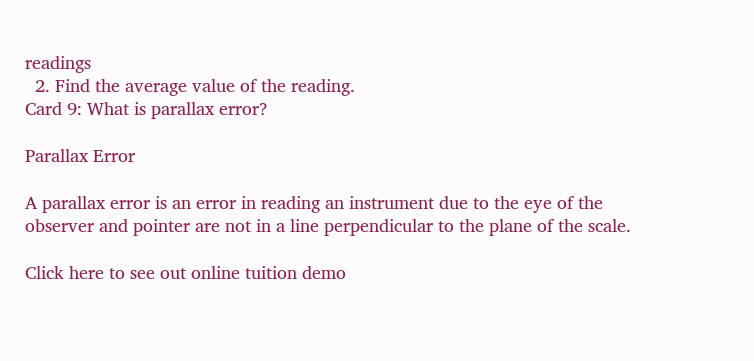readings
  2. Find the average value of the reading.
Card 9: What is parallax error?

Parallax Error

A parallax error is an error in reading an instrument due to the eye of the observer and pointer are not in a line perpendicular to the plane of the scale.

Click here to see out online tuition demo